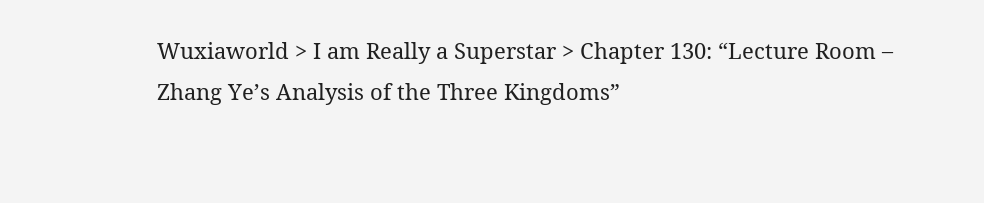Wuxiaworld > I am Really a Superstar > Chapter 130: “Lecture Room – Zhang Ye’s Analysis of the Three Kingdoms”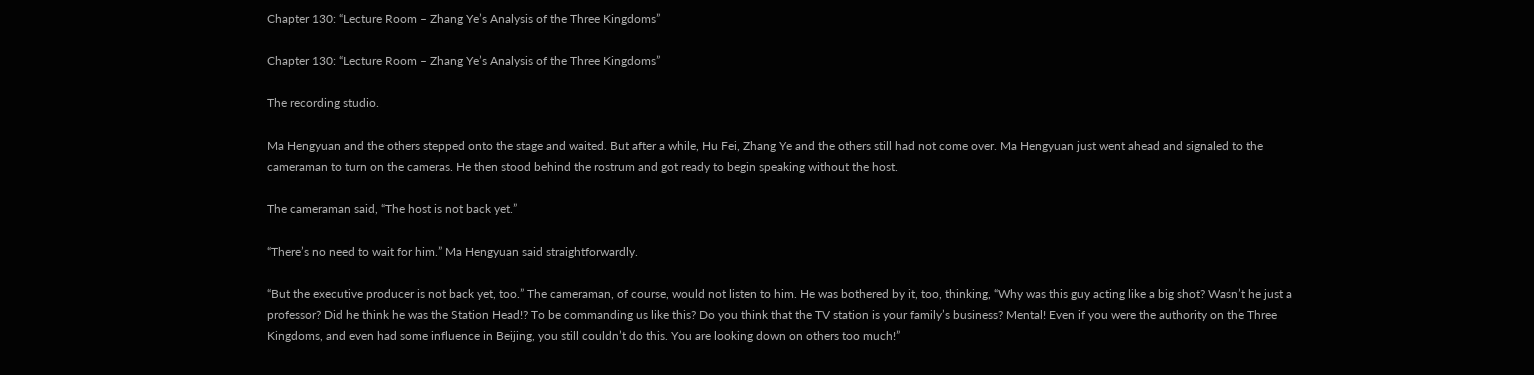Chapter 130: “Lecture Room – Zhang Ye’s Analysis of the Three Kingdoms”

Chapter 130: “Lecture Room – Zhang Ye’s Analysis of the Three Kingdoms”

The recording studio.

Ma Hengyuan and the others stepped onto the stage and waited. But after a while, Hu Fei, Zhang Ye and the others still had not come over. Ma Hengyuan just went ahead and signaled to the cameraman to turn on the cameras. He then stood behind the rostrum and got ready to begin speaking without the host.

The cameraman said, “The host is not back yet.”

“There’s no need to wait for him.” Ma Hengyuan said straightforwardly.

“But the executive producer is not back yet, too.” The cameraman, of course, would not listen to him. He was bothered by it, too, thinking, “Why was this guy acting like a big shot? Wasn’t he just a professor? Did he think he was the Station Head!? To be commanding us like this? Do you think that the TV station is your family’s business? Mental! Even if you were the authority on the Three Kingdoms, and even had some influence in Beijing, you still couldn’t do this. You are looking down on others too much!”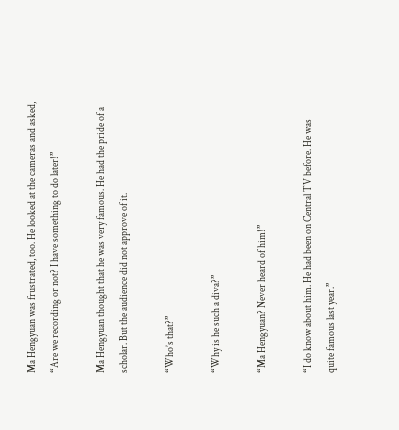Ma Hengyuan was frustrated, too. He looked at the cameras and asked, “Are we recording or not? I have something to do later!”

Ma Hengyuan thought that he was very famous. He had the pride of a scholar. But the audience did not approve of it.

“Who’s that?”

“Why is he such a diva?”

“Ma Hengyuan? Never heard of him!”

“I do know about him. He had been on Central TV before. He was quite famous last year.”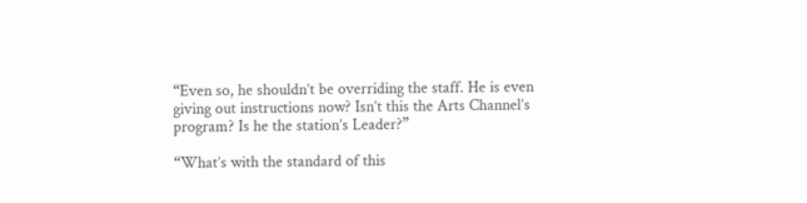“Even so, he shouldn’t be overriding the staff. He is even giving out instructions now? Isn’t this the Arts Channel’s program? Is he the station’s Leader?”

“What’s with the standard of this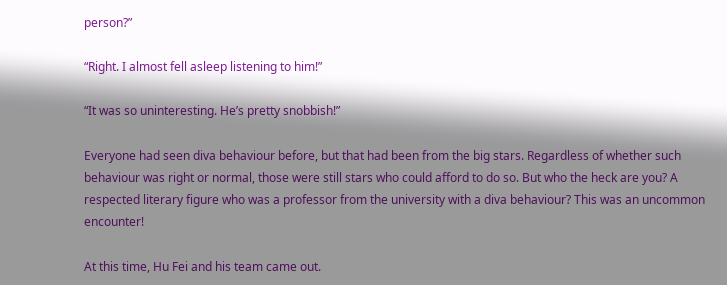person?”

“Right. I almost fell asleep listening to him!”

“It was so uninteresting. He’s pretty snobbish!”

Everyone had seen diva behaviour before, but that had been from the big stars. Regardless of whether such behaviour was right or normal, those were still stars who could afford to do so. But who the heck are you? A respected literary figure who was a professor from the university with a diva behaviour? This was an uncommon encounter!

At this time, Hu Fei and his team came out.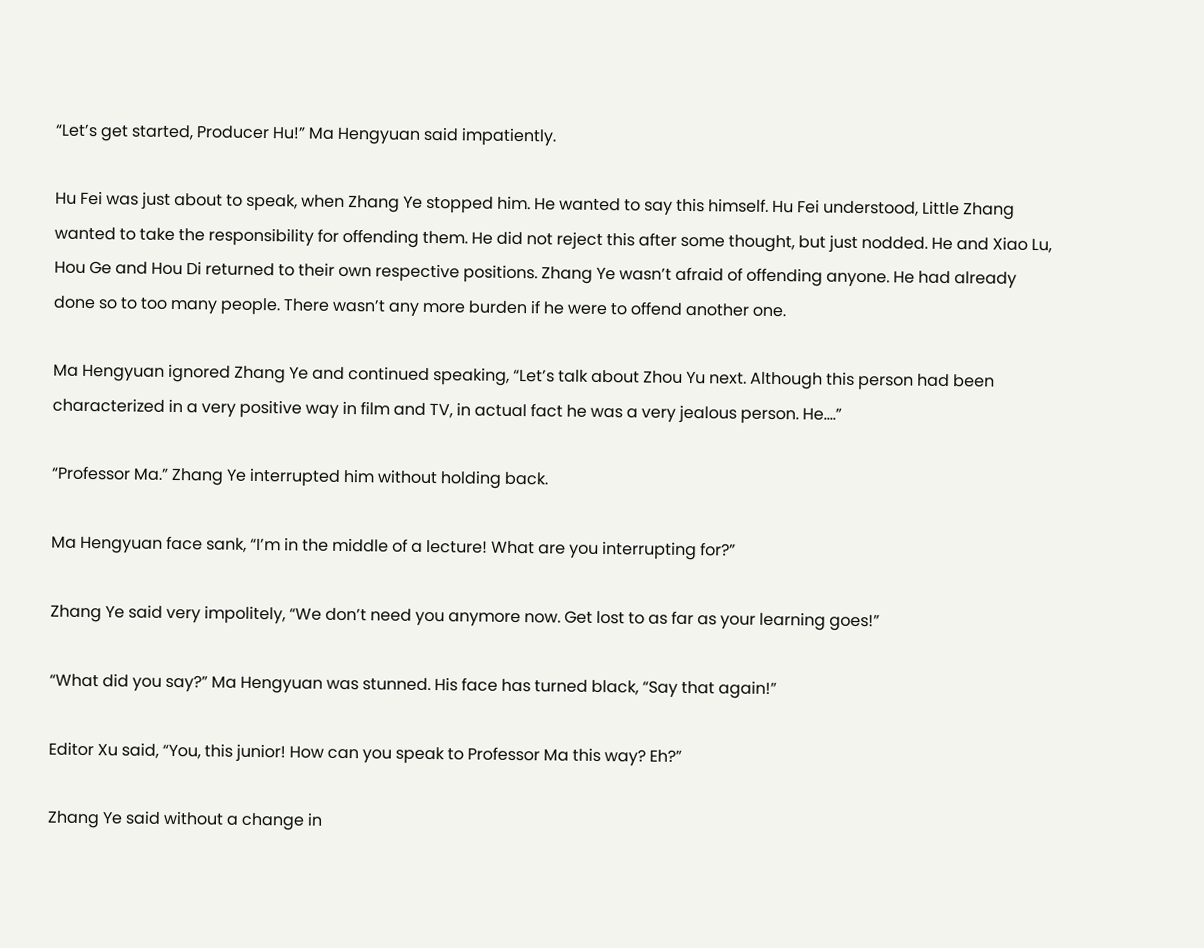“Let’s get started, Producer Hu!” Ma Hengyuan said impatiently.

Hu Fei was just about to speak, when Zhang Ye stopped him. He wanted to say this himself. Hu Fei understood, Little Zhang wanted to take the responsibility for offending them. He did not reject this after some thought, but just nodded. He and Xiao Lu, Hou Ge and Hou Di returned to their own respective positions. Zhang Ye wasn’t afraid of offending anyone. He had already done so to too many people. There wasn’t any more burden if he were to offend another one.

Ma Hengyuan ignored Zhang Ye and continued speaking, “Let’s talk about Zhou Yu next. Although this person had been characterized in a very positive way in film and TV, in actual fact he was a very jealous person. He….”

“Professor Ma.” Zhang Ye interrupted him without holding back.

Ma Hengyuan face sank, “I’m in the middle of a lecture! What are you interrupting for?”

Zhang Ye said very impolitely, “We don’t need you anymore now. Get lost to as far as your learning goes!”

“What did you say?” Ma Hengyuan was stunned. His face has turned black, “Say that again!”

Editor Xu said, “You, this junior! How can you speak to Professor Ma this way? Eh?”

Zhang Ye said without a change in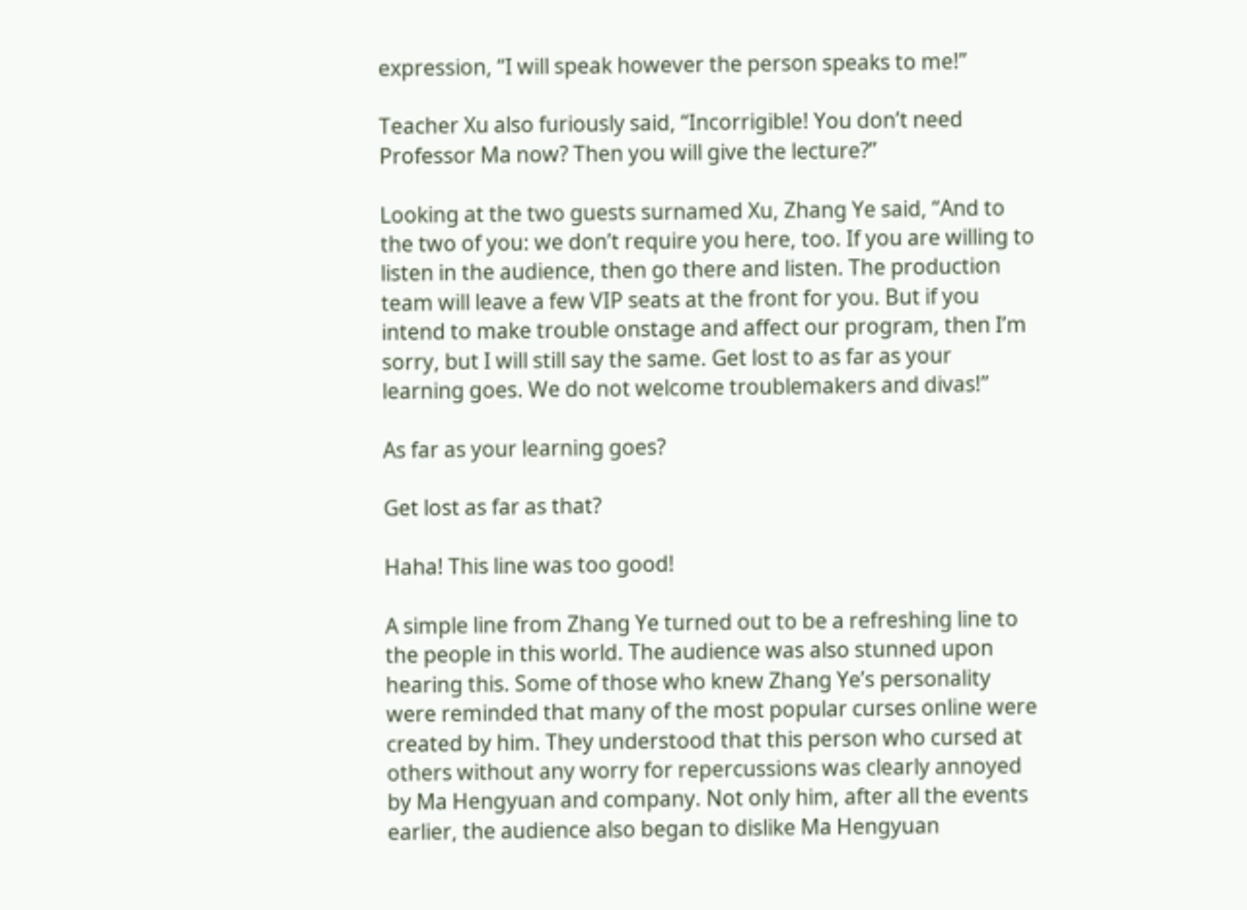expression, “I will speak however the person speaks to me!”

Teacher Xu also furiously said, “Incorrigible! You don’t need Professor Ma now? Then you will give the lecture?”

Looking at the two guests surnamed Xu, Zhang Ye said, “And to the two of you: we don’t require you here, too. If you are willing to listen in the audience, then go there and listen. The production team will leave a few VIP seats at the front for you. But if you intend to make trouble onstage and affect our program, then I’m sorry, but I will still say the same. Get lost to as far as your learning goes. We do not welcome troublemakers and divas!”

As far as your learning goes?

Get lost as far as that?

Haha! This line was too good!

A simple line from Zhang Ye turned out to be a refreshing line to the people in this world. The audience was also stunned upon hearing this. Some of those who knew Zhang Ye’s personality were reminded that many of the most popular curses online were created by him. They understood that this person who cursed at others without any worry for repercussions was clearly annoyed by Ma Hengyuan and company. Not only him, after all the events earlier, the audience also began to dislike Ma Hengyuan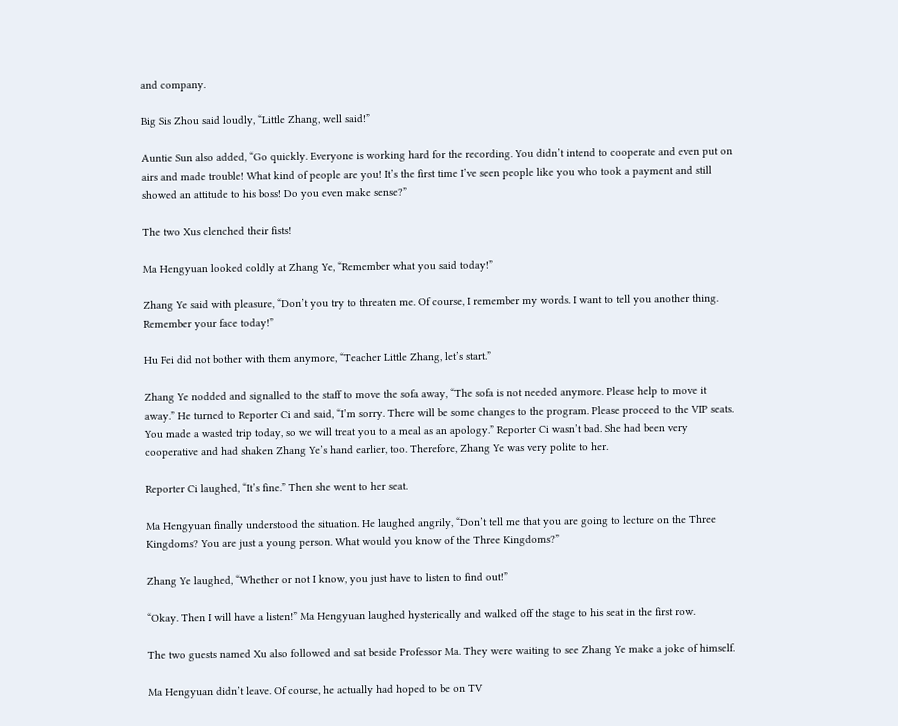and company.

Big Sis Zhou said loudly, “Little Zhang, well said!”

Auntie Sun also added, “Go quickly. Everyone is working hard for the recording. You didn’t intend to cooperate and even put on airs and made trouble! What kind of people are you! It’s the first time I’ve seen people like you who took a payment and still showed an attitude to his boss! Do you even make sense?”

The two Xus clenched their fists!

Ma Hengyuan looked coldly at Zhang Ye, “Remember what you said today!”

Zhang Ye said with pleasure, “Don’t you try to threaten me. Of course, I remember my words. I want to tell you another thing. Remember your face today!”

Hu Fei did not bother with them anymore, “Teacher Little Zhang, let’s start.”

Zhang Ye nodded and signalled to the staff to move the sofa away, “The sofa is not needed anymore. Please help to move it away.” He turned to Reporter Ci and said, “I’m sorry. There will be some changes to the program. Please proceed to the VIP seats. You made a wasted trip today, so we will treat you to a meal as an apology.” Reporter Ci wasn’t bad. She had been very cooperative and had shaken Zhang Ye’s hand earlier, too. Therefore, Zhang Ye was very polite to her.

Reporter Ci laughed, “It’s fine.” Then she went to her seat.

Ma Hengyuan finally understood the situation. He laughed angrily, “Don’t tell me that you are going to lecture on the Three Kingdoms? You are just a young person. What would you know of the Three Kingdoms?”

Zhang Ye laughed, “Whether or not I know, you just have to listen to find out!”

“Okay. Then I will have a listen!” Ma Hengyuan laughed hysterically and walked off the stage to his seat in the first row.

The two guests named Xu also followed and sat beside Professor Ma. They were waiting to see Zhang Ye make a joke of himself.

Ma Hengyuan didn’t leave. Of course, he actually had hoped to be on TV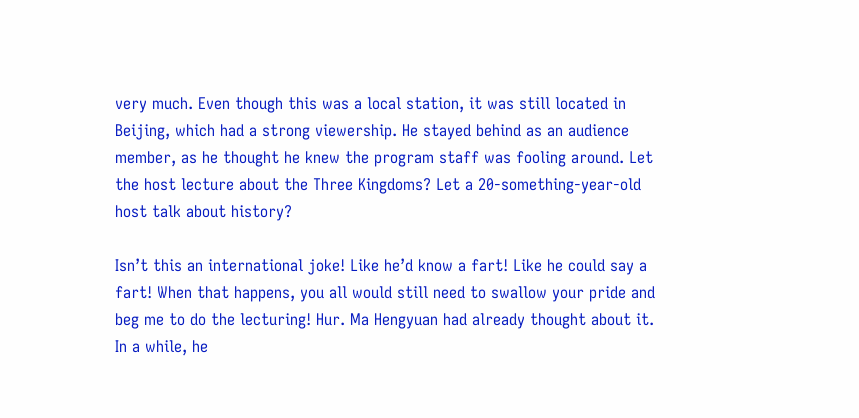very much. Even though this was a local station, it was still located in Beijing, which had a strong viewership. He stayed behind as an audience member, as he thought he knew the program staff was fooling around. Let the host lecture about the Three Kingdoms? Let a 20-something-year-old host talk about history?

Isn’t this an international joke! Like he’d know a fart! Like he could say a fart! When that happens, you all would still need to swallow your pride and beg me to do the lecturing! Hur. Ma Hengyuan had already thought about it. In a while, he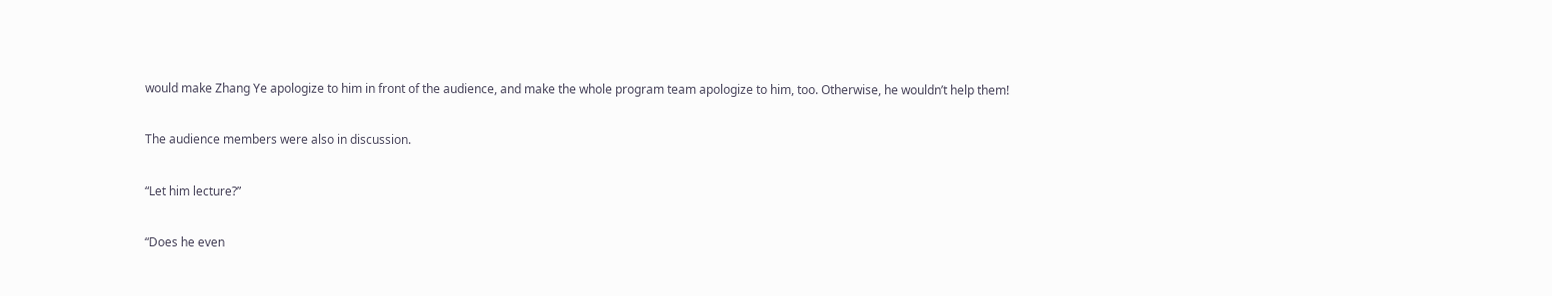would make Zhang Ye apologize to him in front of the audience, and make the whole program team apologize to him, too. Otherwise, he wouldn’t help them!

The audience members were also in discussion.

“Let him lecture?”

“Does he even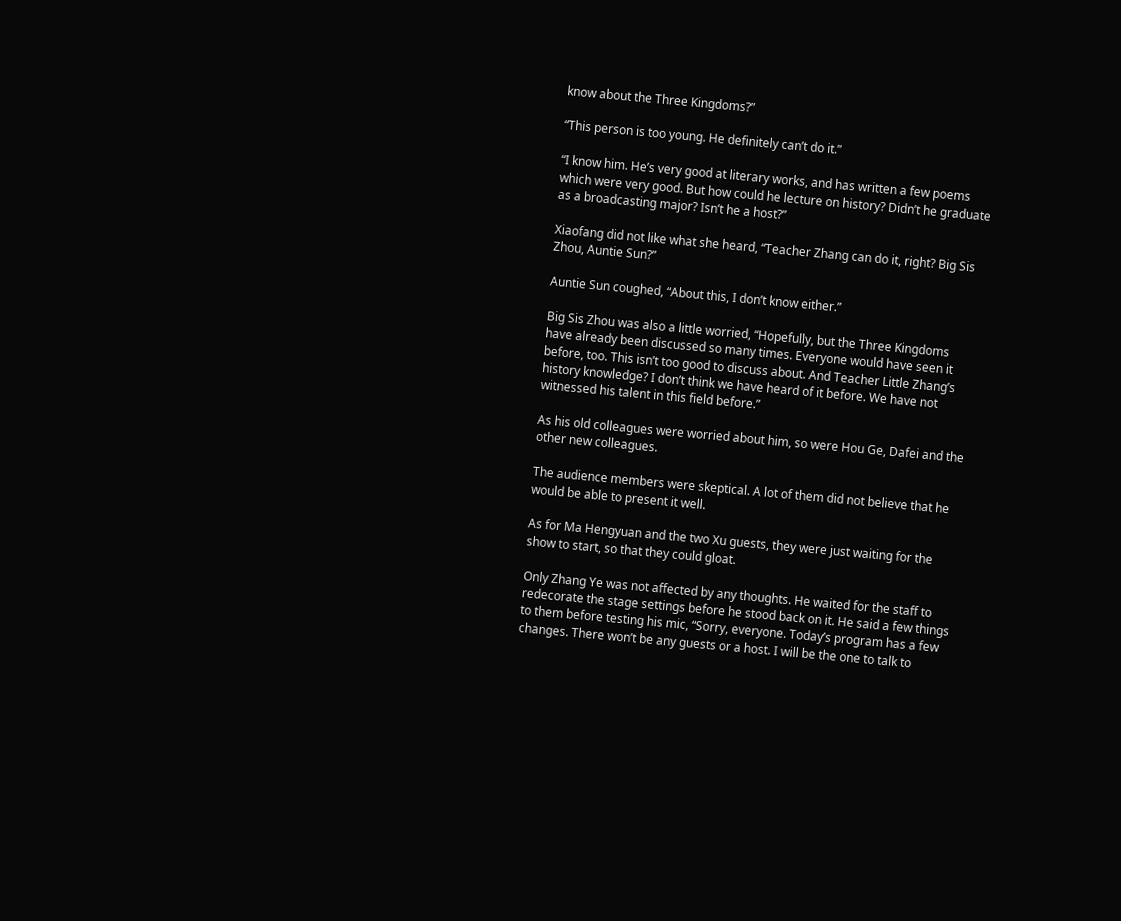know about the Three Kingdoms?”

“This person is too young. He definitely can’t do it.”

“I know him. He’s very good at literary works, and has written a few poems which were very good. But how could he lecture on history? Didn’t he graduate as a broadcasting major? Isn’t he a host?”

Xiaofang did not like what she heard, “Teacher Zhang can do it, right? Big Sis Zhou, Auntie Sun?”

Auntie Sun coughed, “About this, I don’t know either.”

Big Sis Zhou was also a little worried, “Hopefully, but the Three Kingdoms have already been discussed so many times. Everyone would have seen it before, too. This isn’t too good to discuss about. And Teacher Little Zhang’s history knowledge? I don’t think we have heard of it before. We have not witnessed his talent in this field before.”

As his old colleagues were worried about him, so were Hou Ge, Dafei and the other new colleagues.

The audience members were skeptical. A lot of them did not believe that he would be able to present it well.

As for Ma Hengyuan and the two Xu guests, they were just waiting for the show to start, so that they could gloat.

Only Zhang Ye was not affected by any thoughts. He waited for the staff to redecorate the stage settings before he stood back on it. He said a few things to them before testing his mic, “Sorry, everyone. Today’s program has a few changes. There won’t be any guests or a host. I will be the one to talk to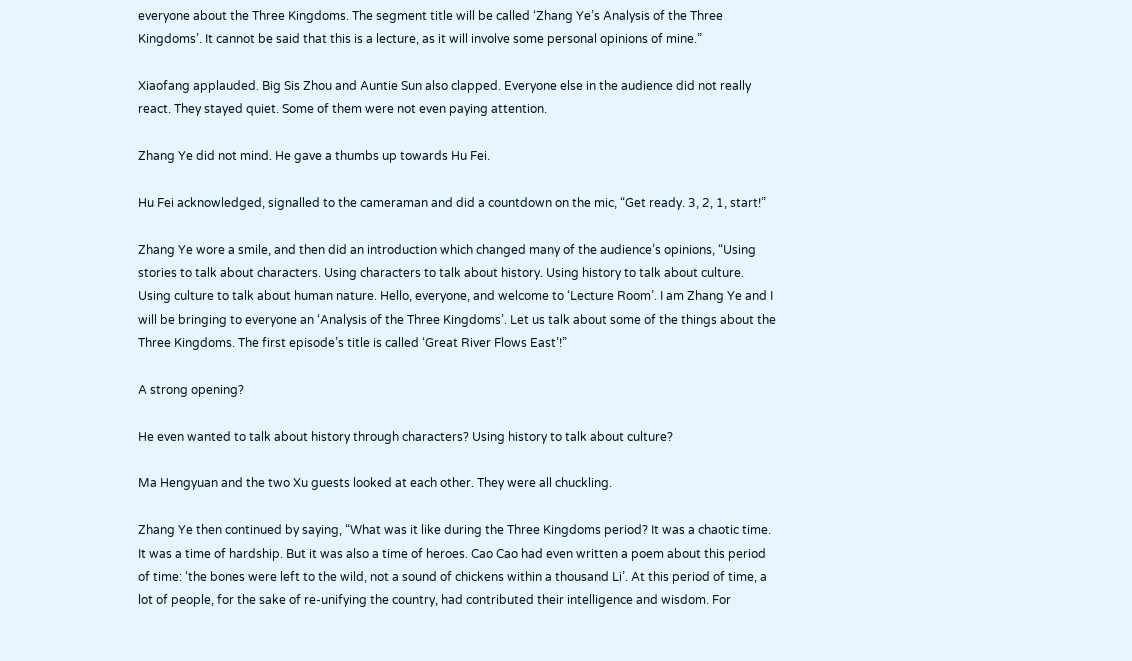everyone about the Three Kingdoms. The segment title will be called ‘Zhang Ye’s Analysis of the Three Kingdoms’. It cannot be said that this is a lecture, as it will involve some personal opinions of mine.”

Xiaofang applauded. Big Sis Zhou and Auntie Sun also clapped. Everyone else in the audience did not really react. They stayed quiet. Some of them were not even paying attention.

Zhang Ye did not mind. He gave a thumbs up towards Hu Fei.

Hu Fei acknowledged, signalled to the cameraman and did a countdown on the mic, “Get ready. 3, 2, 1, start!”

Zhang Ye wore a smile, and then did an introduction which changed many of the audience’s opinions, “Using stories to talk about characters. Using characters to talk about history. Using history to talk about culture. Using culture to talk about human nature. Hello, everyone, and welcome to ‘Lecture Room’. I am Zhang Ye and I will be bringing to everyone an ‘Analysis of the Three Kingdoms’. Let us talk about some of the things about the Three Kingdoms. The first episode’s title is called ‘Great River Flows East’!”

A strong opening?

He even wanted to talk about history through characters? Using history to talk about culture?

Ma Hengyuan and the two Xu guests looked at each other. They were all chuckling.

Zhang Ye then continued by saying, “What was it like during the Three Kingdoms period? It was a chaotic time. It was a time of hardship. But it was also a time of heroes. Cao Cao had even written a poem about this period of time: ‘the bones were left to the wild, not a sound of chickens within a thousand Li’. At this period of time, a lot of people, for the sake of re-unifying the country, had contributed their intelligence and wisdom. For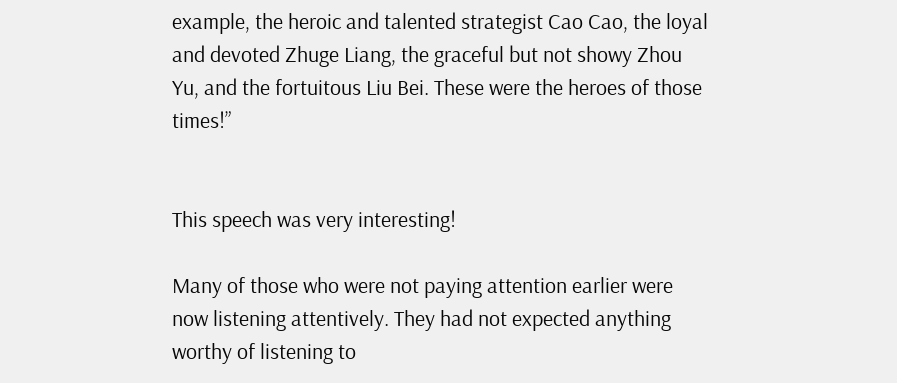example, the heroic and talented strategist Cao Cao, the loyal and devoted Zhuge Liang, the graceful but not showy Zhou Yu, and the fortuitous Liu Bei. These were the heroes of those times!”


This speech was very interesting!

Many of those who were not paying attention earlier were now listening attentively. They had not expected anything worthy of listening to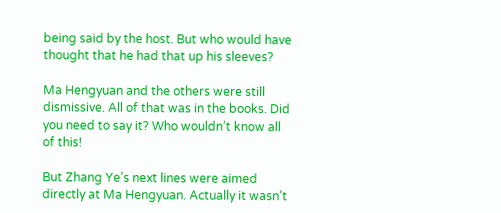being said by the host. But who would have thought that he had that up his sleeves?

Ma Hengyuan and the others were still dismissive. All of that was in the books. Did you need to say it? Who wouldn’t know all of this!

But Zhang Ye’s next lines were aimed directly at Ma Hengyuan. Actually it wasn’t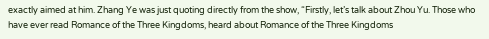exactly aimed at him. Zhang Ye was just quoting directly from the show, “Firstly, let’s talk about Zhou Yu. Those who have ever read Romance of the Three Kingdoms, heard about Romance of the Three Kingdoms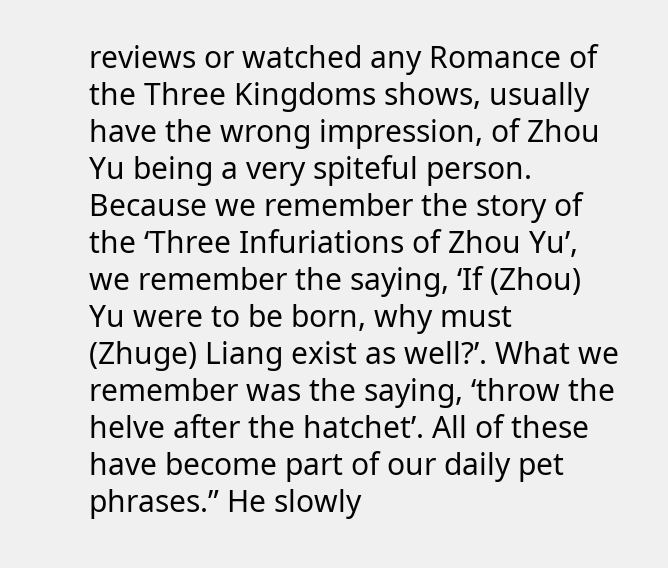reviews or watched any Romance of the Three Kingdoms shows, usually have the wrong impression, of Zhou Yu being a very spiteful person. Because we remember the story of the ‘Three Infuriations of Zhou Yu’, we remember the saying, ‘If (Zhou) Yu were to be born, why must (Zhuge) Liang exist as well?’. What we remember was the saying, ‘throw the helve after the hatchet’. All of these have become part of our daily pet phrases.” He slowly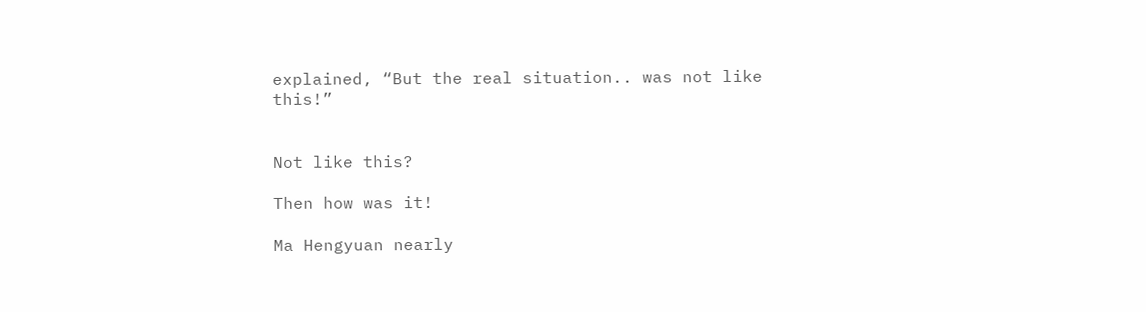explained, “But the real situation.. was not like this!”


Not like this?

Then how was it!

Ma Hengyuan nearly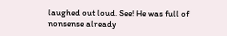laughed out loud. See! He was full of nonsense already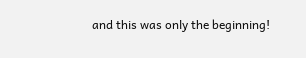and this was only the beginning!